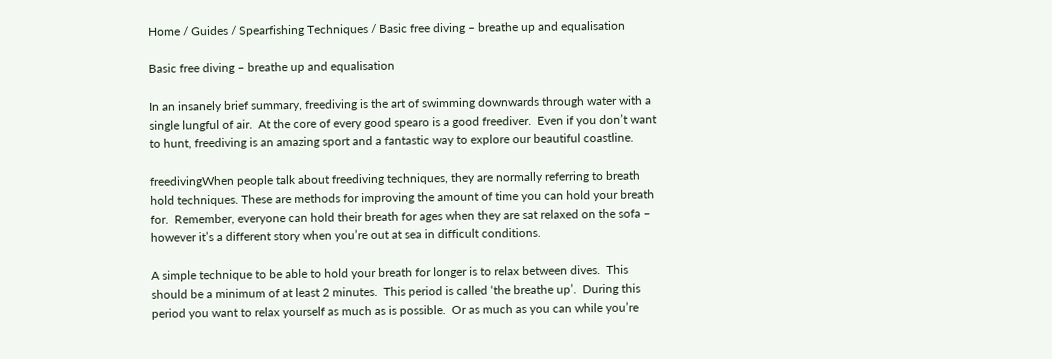Home / Guides / Spearfishing Techniques / Basic free diving – breathe up and equalisation

Basic free diving – breathe up and equalisation

In an insanely brief summary, freediving is the art of swimming downwards through water with a single lungful of air.  At the core of every good spearo is a good freediver.  Even if you don’t want to hunt, freediving is an amazing sport and a fantastic way to explore our beautiful coastline.

freedivingWhen people talk about freediving techniques, they are normally referring to breath hold techniques. These are methods for improving the amount of time you can hold your breath for.  Remember, everyone can hold their breath for ages when they are sat relaxed on the sofa – however it’s a different story when you’re out at sea in difficult conditions.

A simple technique to be able to hold your breath for longer is to relax between dives.  This should be a minimum of at least 2 minutes.  This period is called ‘the breathe up’.  During this period you want to relax yourself as much as is possible.  Or as much as you can while you’re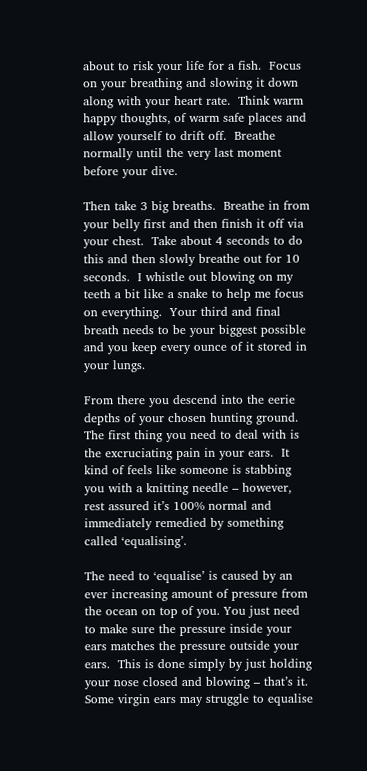about to risk your life for a fish.  Focus on your breathing and slowing it down along with your heart rate.  Think warm happy thoughts, of warm safe places and allow yourself to drift off.  Breathe normally until the very last moment before your dive.

Then take 3 big breaths.  Breathe in from your belly first and then finish it off via your chest.  Take about 4 seconds to do this and then slowly breathe out for 10 seconds.  I whistle out blowing on my teeth a bit like a snake to help me focus on everything.  Your third and final breath needs to be your biggest possible and you keep every ounce of it stored in your lungs.

From there you descend into the eerie depths of your chosen hunting ground.  The first thing you need to deal with is the excruciating pain in your ears.  It kind of feels like someone is stabbing you with a knitting needle – however, rest assured it’s 100% normal and immediately remedied by something called ‘equalising’.

The need to ‘equalise’ is caused by an ever increasing amount of pressure from the ocean on top of you. You just need to make sure the pressure inside your ears matches the pressure outside your ears.  This is done simply by just holding your nose closed and blowing – that’s it.  Some virgin ears may struggle to equalise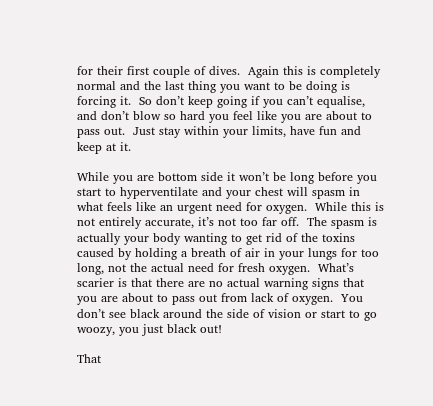for their first couple of dives.  Again this is completely normal and the last thing you want to be doing is forcing it.  So don’t keep going if you can’t equalise, and don’t blow so hard you feel like you are about to pass out.  Just stay within your limits, have fun and keep at it.

While you are bottom side it won’t be long before you start to hyperventilate and your chest will spasm in what feels like an urgent need for oxygen.  While this is not entirely accurate, it’s not too far off.  The spasm is actually your body wanting to get rid of the toxins caused by holding a breath of air in your lungs for too long, not the actual need for fresh oxygen.  What’s scarier is that there are no actual warning signs that you are about to pass out from lack of oxygen.  You don’t see black around the side of vision or start to go woozy, you just black out!

That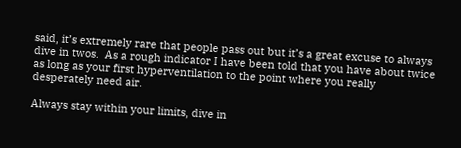said, it’s extremely rare that people pass out but it’s a great excuse to always dive in twos.  As a rough indicator I have been told that you have about twice as long as your first hyperventilation to the point where you really desperately need air.

Always stay within your limits, dive in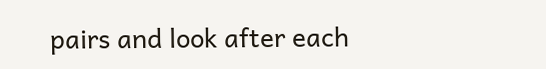pairs and look after each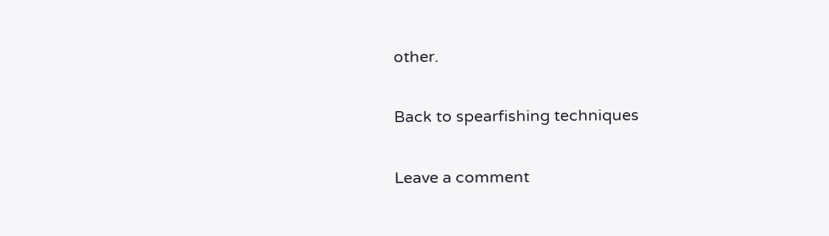other.

Back to spearfishing techniques

Leave a comment